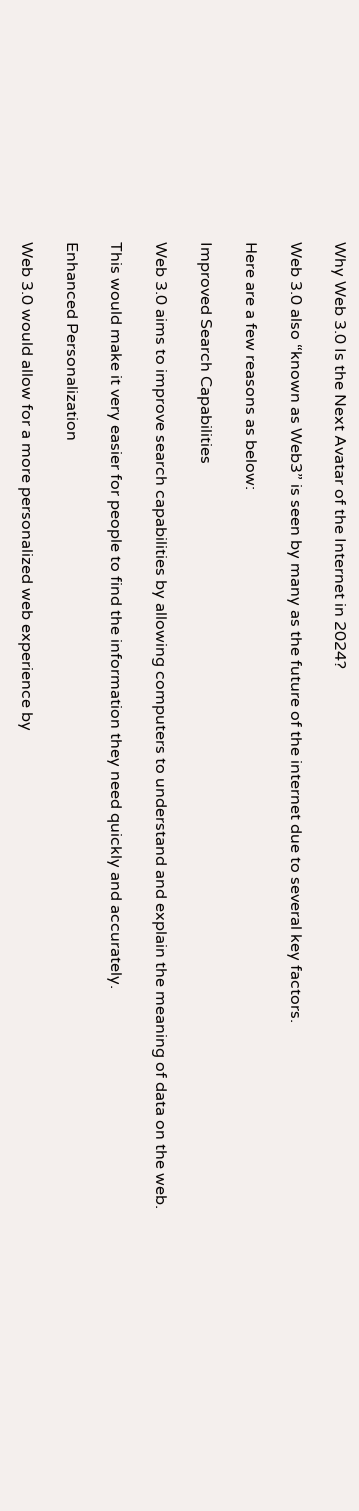Why Web 3.0 Is the Next Avatar of the Internet in 2024?

Web 3.0 also “known as Web3” is seen by many as the future of the internet due to several key factors.

Here are a few reasons as below:

Improved Search Capabilities

Web 3.0 aims to improve search capabilities by allowing computers to understand and explain the meaning of data on the web.

This would make it very easier for people to find the information they need quickly and accurately.

Enhanced Personalization

Web 3.0 would allow for a more personalized web experience by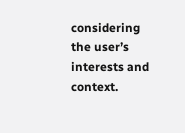considering the user’s interests and context.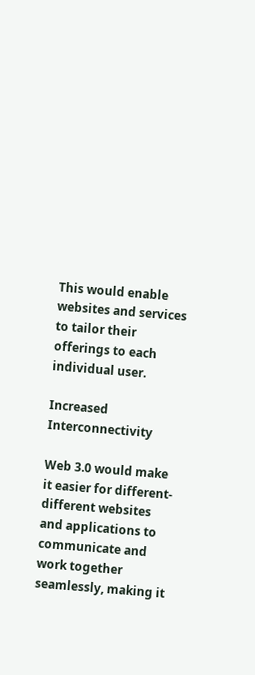This would enable websites and services to tailor their offerings to each individual user.

Increased Interconnectivity

Web 3.0 would make it easier for different- different websites and applications to communicate and work together seamlessly, making it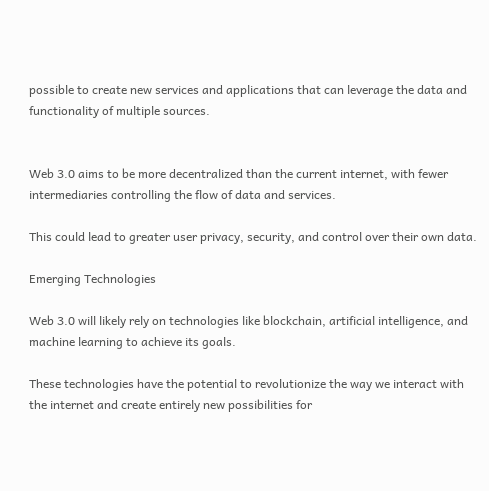possible to create new services and applications that can leverage the data and functionality of multiple sources.


Web 3.0 aims to be more decentralized than the current internet, with fewer intermediaries controlling the flow of data and services.

This could lead to greater user privacy, security, and control over their own data.

Emerging Technologies

Web 3.0 will likely rely on technologies like blockchain, artificial intelligence, and machine learning to achieve its goals.

These technologies have the potential to revolutionize the way we interact with the internet and create entirely new possibilities for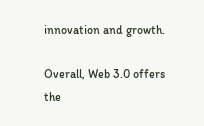innovation and growth.

Overall, Web 3.0 offers the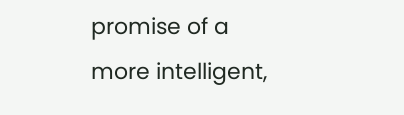promise of a more intelligent,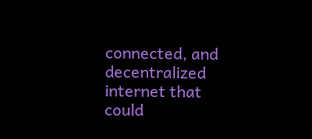connected, and decentralized internet that could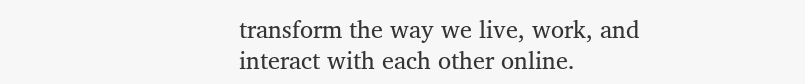transform the way we live, work, and interact with each other online.